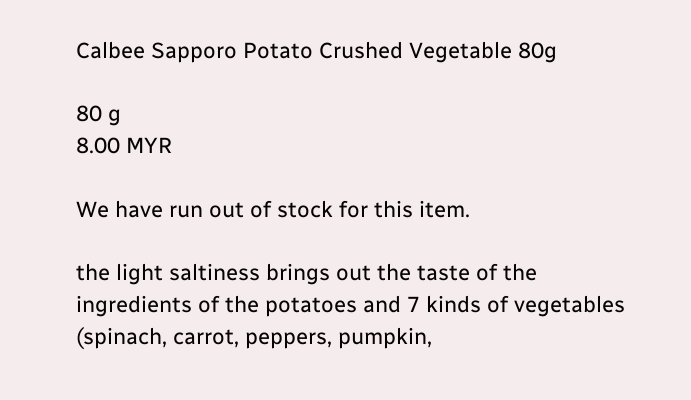Calbee Sapporo Potato Crushed Vegetable 80g

80 g
8.00 MYR

We have run out of stock for this item.

the light saltiness brings out the taste of the ingredients of the potatoes and 7 kinds of vegetables (spinach, carrot, peppers, pumpkin,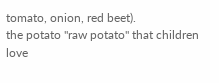tomato, onion, red beet).
the potato "raw potato" that children love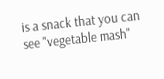is a snack that you can see "vegetable mash"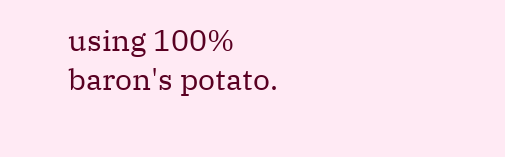using 100% baron's potato.